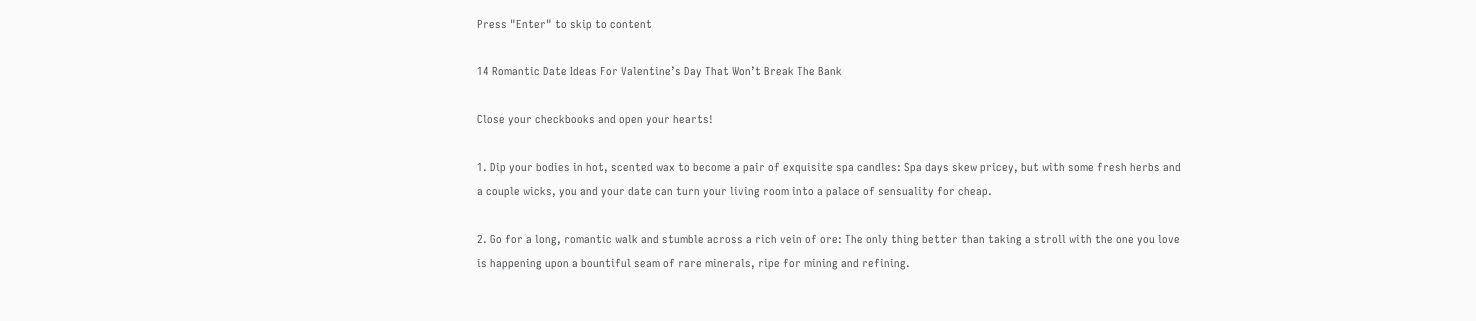Press "Enter" to skip to content

14 Romantic Date Ideas For Valentine’s Day That Won’t Break The Bank

Close your checkbooks and open your hearts!

1. Dip your bodies in hot, scented wax to become a pair of exquisite spa candles: Spa days skew pricey, but with some fresh herbs and a couple wicks, you and your date can turn your living room into a palace of sensuality for cheap.

2. Go for a long, romantic walk and stumble across a rich vein of ore: The only thing better than taking a stroll with the one you love is happening upon a bountiful seam of rare minerals, ripe for mining and refining.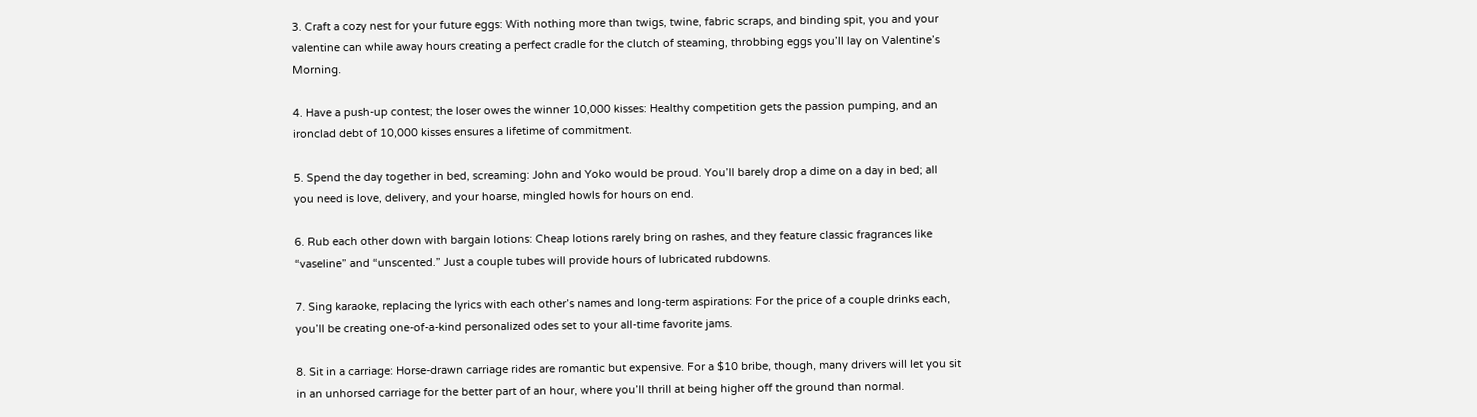3. Craft a cozy nest for your future eggs: With nothing more than twigs, twine, fabric scraps, and binding spit, you and your valentine can while away hours creating a perfect cradle for the clutch of steaming, throbbing eggs you’ll lay on Valentine’s Morning.

4. Have a push-up contest; the loser owes the winner 10,000 kisses: Healthy competition gets the passion pumping, and an ironclad debt of 10,000 kisses ensures a lifetime of commitment.

5. Spend the day together in bed, screaming: John and Yoko would be proud. You’ll barely drop a dime on a day in bed; all you need is love, delivery, and your hoarse, mingled howls for hours on end.

6. Rub each other down with bargain lotions: Cheap lotions rarely bring on rashes, and they feature classic fragrances like “vaseline” and “unscented.” Just a couple tubes will provide hours of lubricated rubdowns.

7. Sing karaoke, replacing the lyrics with each other’s names and long-term aspirations: For the price of a couple drinks each, you’ll be creating one-of-a-kind personalized odes set to your all-time favorite jams.

8. Sit in a carriage: Horse-drawn carriage rides are romantic but expensive. For a $10 bribe, though, many drivers will let you sit in an unhorsed carriage for the better part of an hour, where you’ll thrill at being higher off the ground than normal.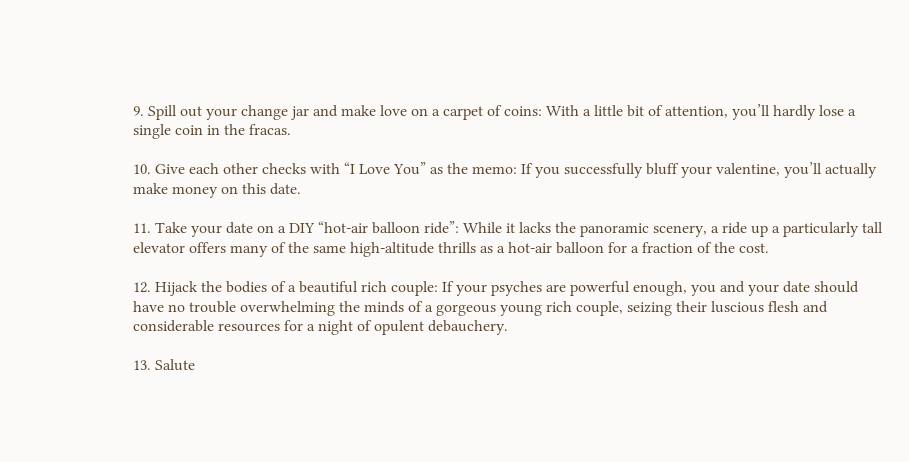9. Spill out your change jar and make love on a carpet of coins: With a little bit of attention, you’ll hardly lose a single coin in the fracas.

10. Give each other checks with “I Love You” as the memo: If you successfully bluff your valentine, you’ll actually make money on this date.

11. Take your date on a DIY “hot-air balloon ride”: While it lacks the panoramic scenery, a ride up a particularly tall elevator offers many of the same high-altitude thrills as a hot-air balloon for a fraction of the cost.

12. Hijack the bodies of a beautiful rich couple: If your psyches are powerful enough, you and your date should have no trouble overwhelming the minds of a gorgeous young rich couple, seizing their luscious flesh and considerable resources for a night of opulent debauchery.

13. Salute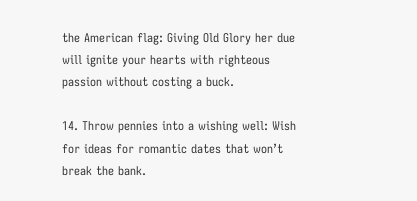the American flag: Giving Old Glory her due will ignite your hearts with righteous passion without costing a buck.

14. Throw pennies into a wishing well: Wish for ideas for romantic dates that won’t break the bank.